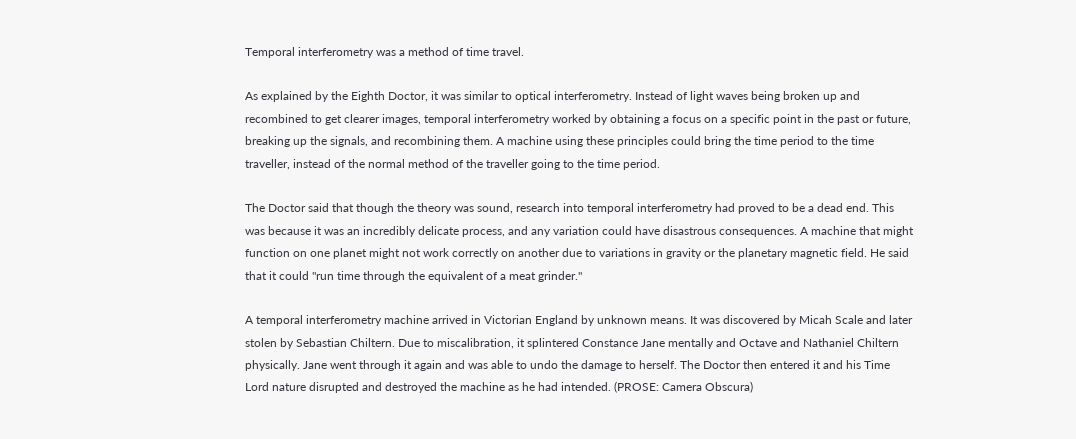Temporal interferometry was a method of time travel.

As explained by the Eighth Doctor, it was similar to optical interferometry. Instead of light waves being broken up and recombined to get clearer images, temporal interferometry worked by obtaining a focus on a specific point in the past or future, breaking up the signals, and recombining them. A machine using these principles could bring the time period to the time traveller, instead of the normal method of the traveller going to the time period.

The Doctor said that though the theory was sound, research into temporal interferometry had proved to be a dead end. This was because it was an incredibly delicate process, and any variation could have disastrous consequences. A machine that might function on one planet might not work correctly on another due to variations in gravity or the planetary magnetic field. He said that it could "run time through the equivalent of a meat grinder."

A temporal interferometry machine arrived in Victorian England by unknown means. It was discovered by Micah Scale and later stolen by Sebastian Chiltern. Due to miscalibration, it splintered Constance Jane mentally and Octave and Nathaniel Chiltern physically. Jane went through it again and was able to undo the damage to herself. The Doctor then entered it and his Time Lord nature disrupted and destroyed the machine as he had intended. (PROSE: Camera Obscura)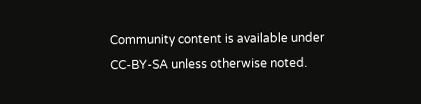Community content is available under CC-BY-SA unless otherwise noted.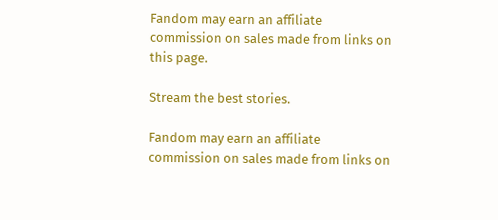Fandom may earn an affiliate commission on sales made from links on this page.

Stream the best stories.

Fandom may earn an affiliate commission on sales made from links on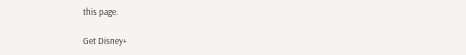this page.

Get Disney+